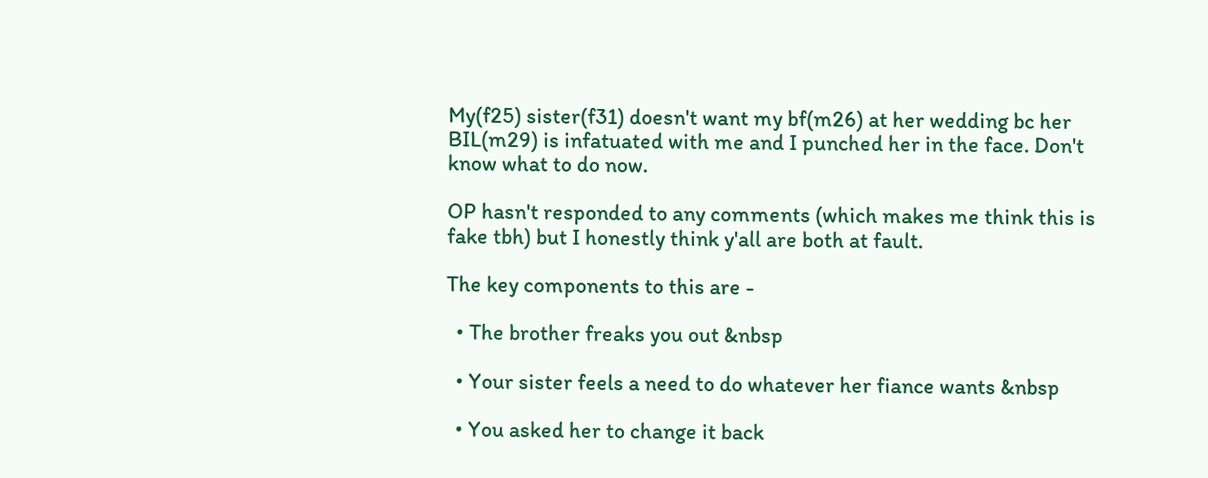My(f25) sister(f31) doesn't want my bf(m26) at her wedding bc her BIL(m29) is infatuated with me and I punched her in the face. Don't know what to do now.

OP hasn't responded to any comments (which makes me think this is fake tbh) but I honestly think y'all are both at fault.

The key components to this are -

  • The brother freaks you out &nbsp

  • Your sister feels a need to do whatever her fiance wants &nbsp

  • You asked her to change it back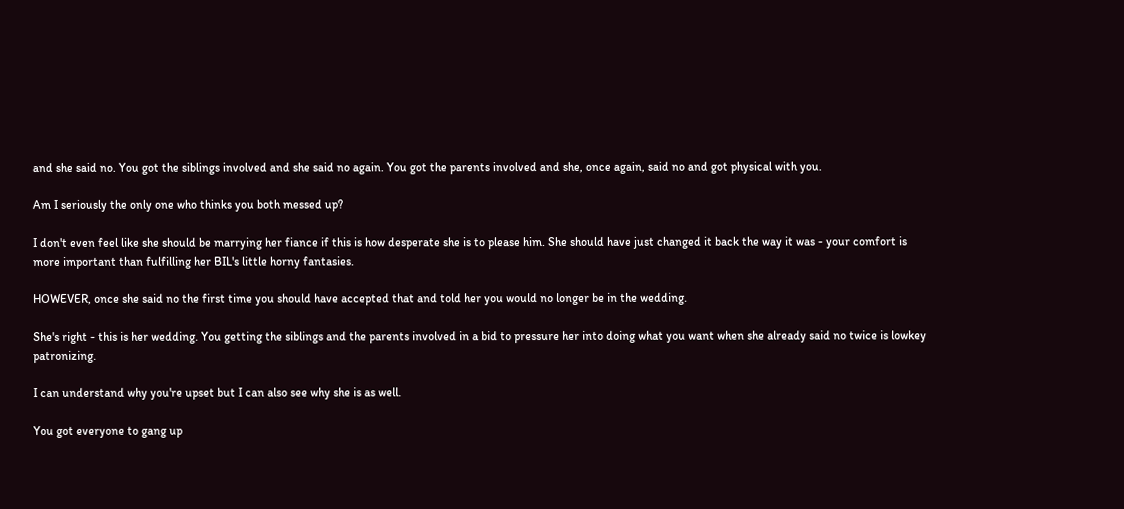and she said no. You got the siblings involved and she said no again. You got the parents involved and she, once again, said no and got physical with you.

Am I seriously the only one who thinks you both messed up?

I don't even feel like she should be marrying her fiance if this is how desperate she is to please him. She should have just changed it back the way it was - your comfort is more important than fulfilling her BIL's little horny fantasies.

HOWEVER, once she said no the first time you should have accepted that and told her you would no longer be in the wedding.

She's right - this is her wedding. You getting the siblings and the parents involved in a bid to pressure her into doing what you want when she already said no twice is lowkey patronizing.

I can understand why you're upset but I can also see why she is as well.

You got everyone to gang up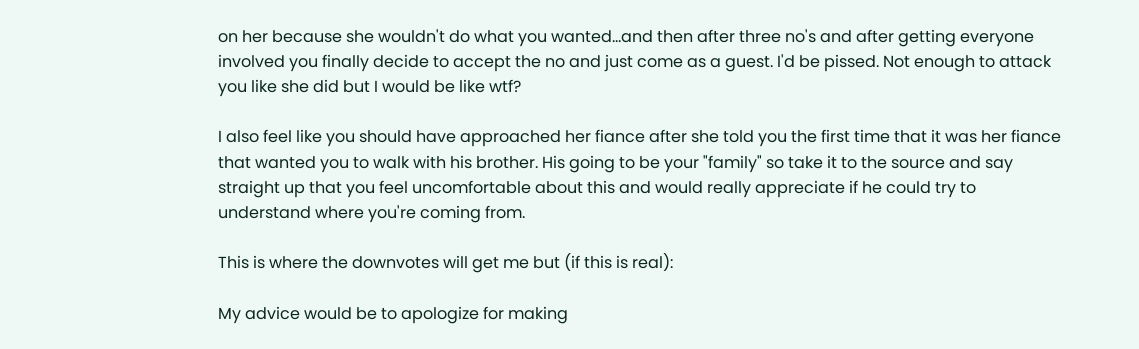on her because she wouldn't do what you wanted...and then after three no's and after getting everyone involved you finally decide to accept the no and just come as a guest. I'd be pissed. Not enough to attack you like she did but I would be like wtf?

I also feel like you should have approached her fiance after she told you the first time that it was her fiance that wanted you to walk with his brother. His going to be your "family" so take it to the source and say straight up that you feel uncomfortable about this and would really appreciate if he could try to understand where you're coming from.

This is where the downvotes will get me but (if this is real):

My advice would be to apologize for making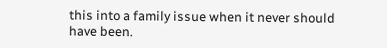this into a family issue when it never should have been.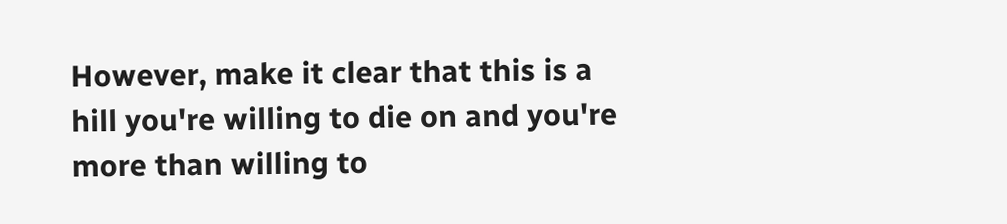However, make it clear that this is a hill you're willing to die on and you're more than willing to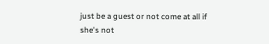just be a guest or not come at all if she's not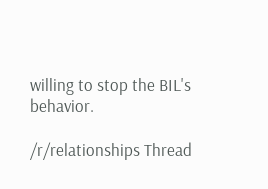willing to stop the BIL's behavior.

/r/relationships Thread